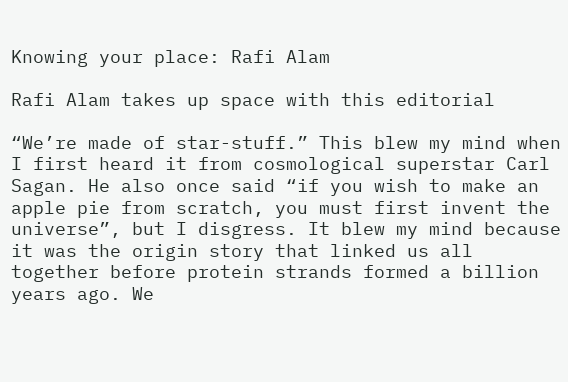Knowing your place: Rafi Alam

Rafi Alam takes up space with this editorial

“We’re made of star-stuff.” This blew my mind when I first heard it from cosmological superstar Carl Sagan. He also once said “if you wish to make an apple pie from scratch, you must first invent the universe”, but I disgress. It blew my mind because it was the origin story that linked us all together before protein strands formed a billion years ago. We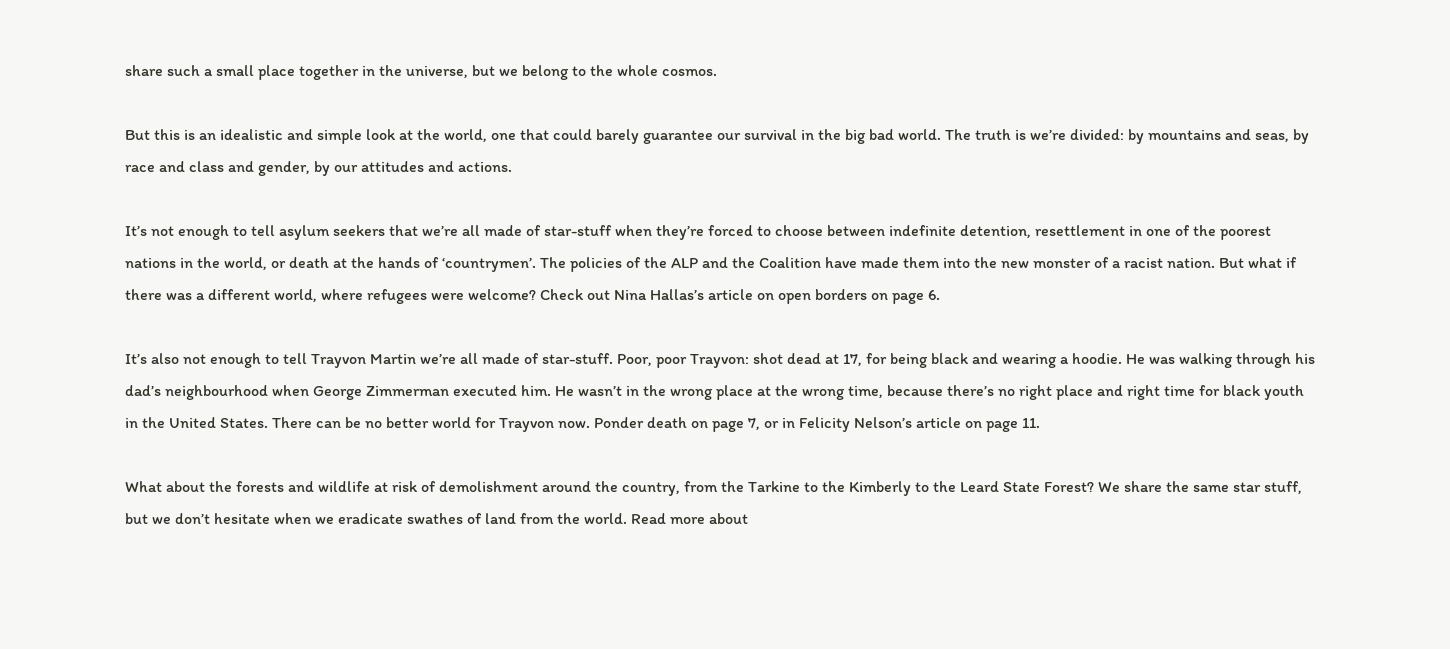share such a small place together in the universe, but we belong to the whole cosmos.

But this is an idealistic and simple look at the world, one that could barely guarantee our survival in the big bad world. The truth is we’re divided: by mountains and seas, by race and class and gender, by our attitudes and actions.

It’s not enough to tell asylum seekers that we’re all made of star-stuff when they’re forced to choose between indefinite detention, resettlement in one of the poorest nations in the world, or death at the hands of ‘countrymen’. The policies of the ALP and the Coalition have made them into the new monster of a racist nation. But what if there was a different world, where refugees were welcome? Check out Nina Hallas’s article on open borders on page 6.

It’s also not enough to tell Trayvon Martin we’re all made of star-stuff. Poor, poor Trayvon: shot dead at 17, for being black and wearing a hoodie. He was walking through his dad’s neighbourhood when George Zimmerman executed him. He wasn’t in the wrong place at the wrong time, because there’s no right place and right time for black youth in the United States. There can be no better world for Trayvon now. Ponder death on page 7, or in Felicity Nelson’s article on page 11.

What about the forests and wildlife at risk of demolishment around the country, from the Tarkine to the Kimberly to the Leard State Forest? We share the same star stuff, but we don’t hesitate when we eradicate swathes of land from the world. Read more about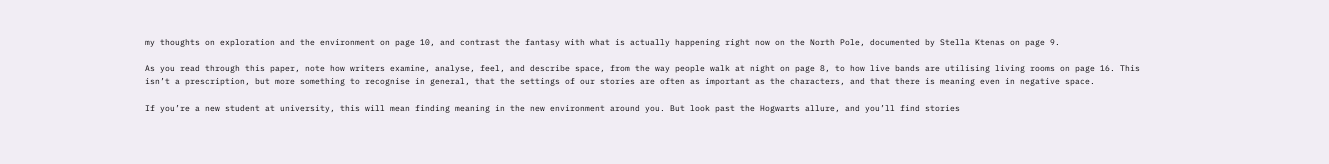my thoughts on exploration and the environment on page 10, and contrast the fantasy with what is actually happening right now on the North Pole, documented by Stella Ktenas on page 9.

As you read through this paper, note how writers examine, analyse, feel, and describe space, from the way people walk at night on page 8, to how live bands are utilising living rooms on page 16. This isn’t a prescription, but more something to recognise in general, that the settings of our stories are often as important as the characters, and that there is meaning even in negative space.

If you’re a new student at university, this will mean finding meaning in the new environment around you. But look past the Hogwarts allure, and you’ll find stories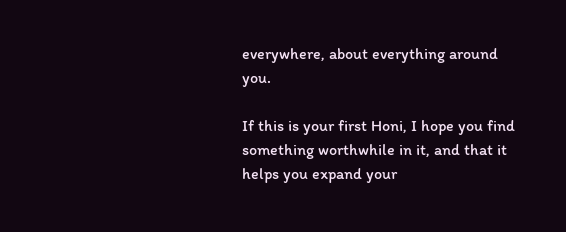everywhere, about everything around you.

If this is your first Honi, I hope you find something worthwhile in it, and that it helps you expand your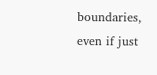boundaries, even if just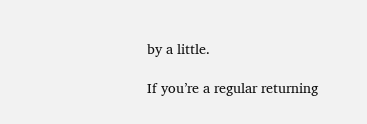by a little.

If you’re a regular returning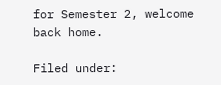for Semester 2, welcome back home.

Filed under: